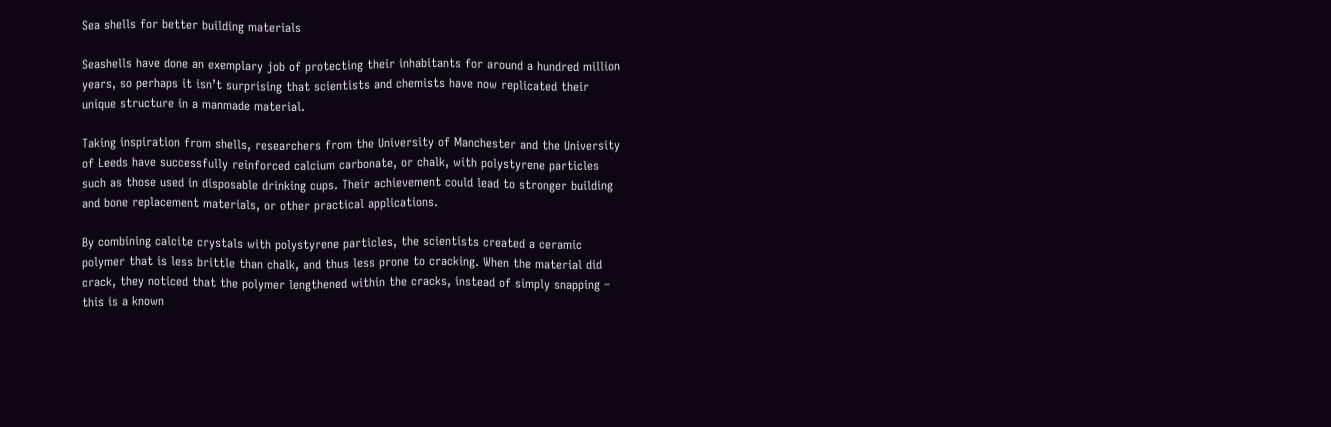Sea shells for better building materials

Seashells have done an exemplary job of protecting their inhabitants for around a hundred million years, so perhaps it isn’t surprising that scientists and chemists have now replicated their unique structure in a manmade material.

Taking inspiration from shells, researchers from the University of Manchester and the University of Leeds have successfully reinforced calcium carbonate, or chalk, with polystyrene particles such as those used in disposable drinking cups. Their achievement could lead to stronger building and bone replacement materials, or other practical applications.

By combining calcite crystals with polystyrene particles, the scientists created a ceramic polymer that is less brittle than chalk, and thus less prone to cracking. When the material did crack, they noticed that the polymer lengthened within the cracks, instead of simply snapping – this is a known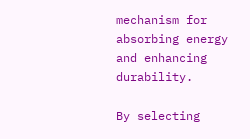mechanism for absorbing energy and enhancing durability.

By selecting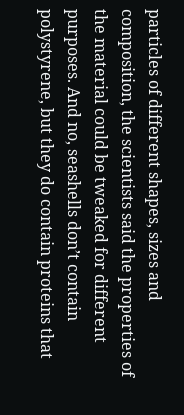particles of different shapes, sizes and composition, the scientists said the properties of the material could be tweaked for different purposes. And no, seashells don’t contain polystyrene, but they do contain proteins that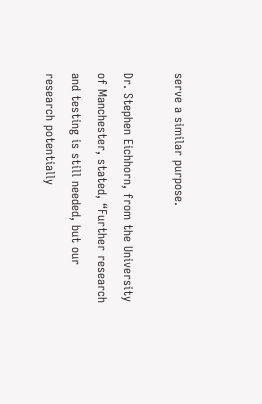serve a similar purpose.

Dr. Stephen Eichhorn, from the University of Manchester, stated, “Further research and testing is still needed, but our research potentially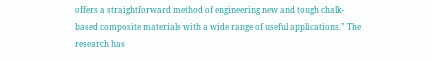offers a straightforward method of engineering new and tough chalk-based composite materials with a wide range of useful applications.” The research has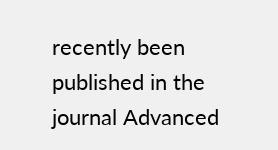recently been published in the journal Advanced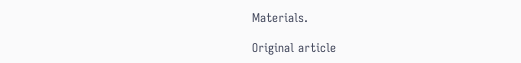Materials.

Original article